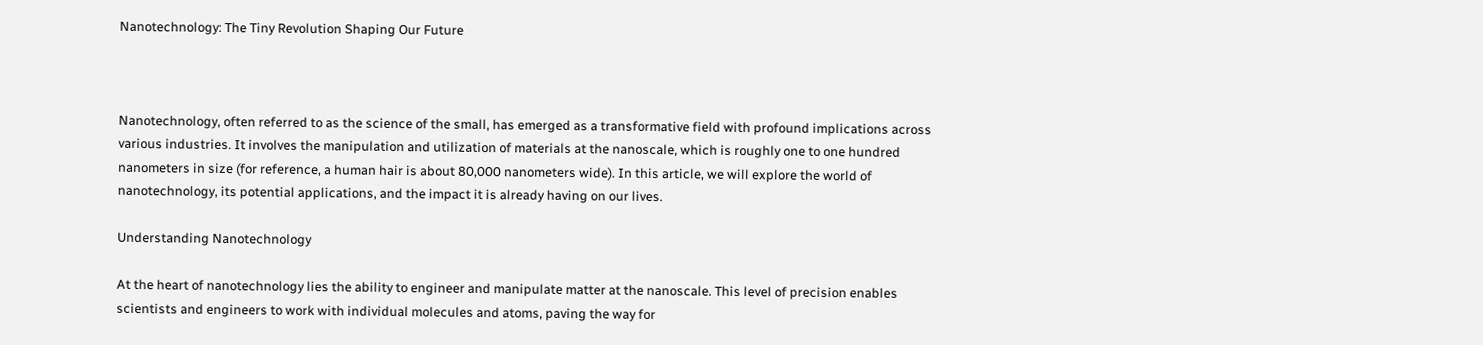Nanotechnology: The Tiny Revolution Shaping Our Future



Nanotechnology, often referred to as the science of the small, has emerged as a transformative field with profound implications across various industries. It involves the manipulation and utilization of materials at the nanoscale, which is roughly one to one hundred nanometers in size (for reference, a human hair is about 80,000 nanometers wide). In this article, we will explore the world of nanotechnology, its potential applications, and the impact it is already having on our lives.

Understanding Nanotechnology

At the heart of nanotechnology lies the ability to engineer and manipulate matter at the nanoscale. This level of precision enables scientists and engineers to work with individual molecules and atoms, paving the way for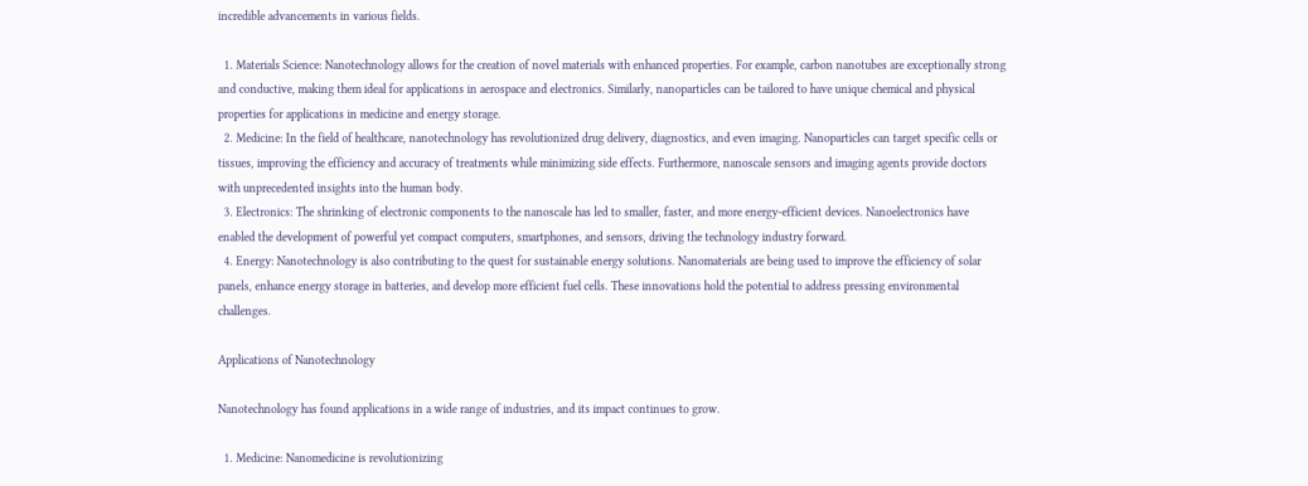incredible advancements in various fields.

  1. Materials Science: Nanotechnology allows for the creation of novel materials with enhanced properties. For example, carbon nanotubes are exceptionally strong and conductive, making them ideal for applications in aerospace and electronics. Similarly, nanoparticles can be tailored to have unique chemical and physical properties for applications in medicine and energy storage.
  2. Medicine: In the field of healthcare, nanotechnology has revolutionized drug delivery, diagnostics, and even imaging. Nanoparticles can target specific cells or tissues, improving the efficiency and accuracy of treatments while minimizing side effects. Furthermore, nanoscale sensors and imaging agents provide doctors with unprecedented insights into the human body.
  3. Electronics: The shrinking of electronic components to the nanoscale has led to smaller, faster, and more energy-efficient devices. Nanoelectronics have enabled the development of powerful yet compact computers, smartphones, and sensors, driving the technology industry forward.
  4. Energy: Nanotechnology is also contributing to the quest for sustainable energy solutions. Nanomaterials are being used to improve the efficiency of solar panels, enhance energy storage in batteries, and develop more efficient fuel cells. These innovations hold the potential to address pressing environmental challenges.

Applications of Nanotechnology

Nanotechnology has found applications in a wide range of industries, and its impact continues to grow.

  1. Medicine: Nanomedicine is revolutionizing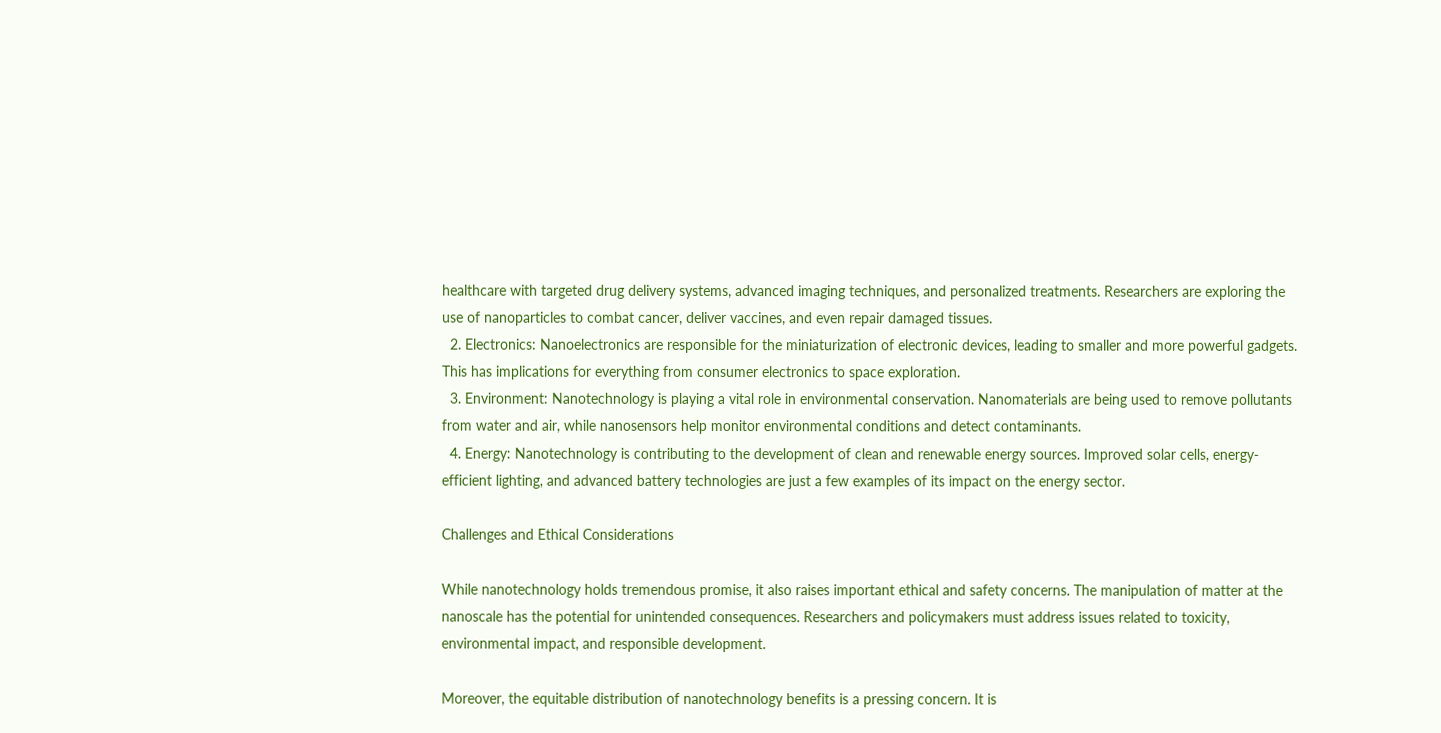healthcare with targeted drug delivery systems, advanced imaging techniques, and personalized treatments. Researchers are exploring the use of nanoparticles to combat cancer, deliver vaccines, and even repair damaged tissues.
  2. Electronics: Nanoelectronics are responsible for the miniaturization of electronic devices, leading to smaller and more powerful gadgets. This has implications for everything from consumer electronics to space exploration.
  3. Environment: Nanotechnology is playing a vital role in environmental conservation. Nanomaterials are being used to remove pollutants from water and air, while nanosensors help monitor environmental conditions and detect contaminants.
  4. Energy: Nanotechnology is contributing to the development of clean and renewable energy sources. Improved solar cells, energy-efficient lighting, and advanced battery technologies are just a few examples of its impact on the energy sector.

Challenges and Ethical Considerations

While nanotechnology holds tremendous promise, it also raises important ethical and safety concerns. The manipulation of matter at the nanoscale has the potential for unintended consequences. Researchers and policymakers must address issues related to toxicity, environmental impact, and responsible development.

Moreover, the equitable distribution of nanotechnology benefits is a pressing concern. It is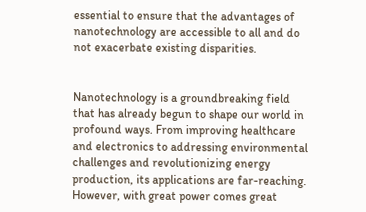essential to ensure that the advantages of nanotechnology are accessible to all and do not exacerbate existing disparities.


Nanotechnology is a groundbreaking field that has already begun to shape our world in profound ways. From improving healthcare and electronics to addressing environmental challenges and revolutionizing energy production, its applications are far-reaching. However, with great power comes great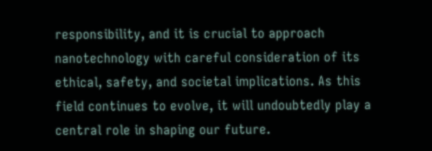responsibility, and it is crucial to approach nanotechnology with careful consideration of its ethical, safety, and societal implications. As this field continues to evolve, it will undoubtedly play a central role in shaping our future.